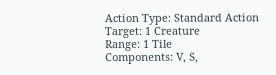Action Type: Standard Action
Target: 1 Creature
Range: 1 Tile
Components: V, S,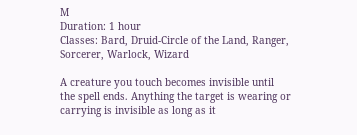M
Duration: 1 hour
Classes: Bard, Druid-Circle of the Land, Ranger, Sorcerer, Warlock, Wizard

A creature you touch becomes invisible until the spell ends. Anything the target is wearing or carrying is invisible as long as it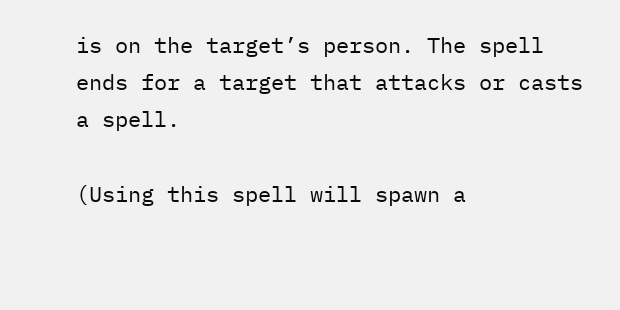is on the target’s person. The spell ends for a target that attacks or casts a spell.

(Using this spell will spawn a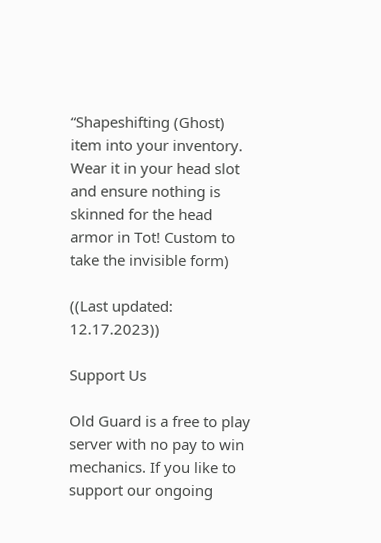“Shapeshifting (Ghost) item into your inventory. Wear it in your head slot and ensure nothing is skinned for the head armor in Tot! Custom to take the invisible form)

((Last updated: 12.17.2023))

Support Us

Old Guard is a free to play server with no pay to win mechanics. If you like to support our ongoing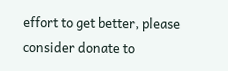effort to get better, please consider donate to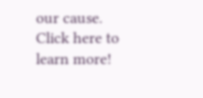our cause. Click here to learn more!